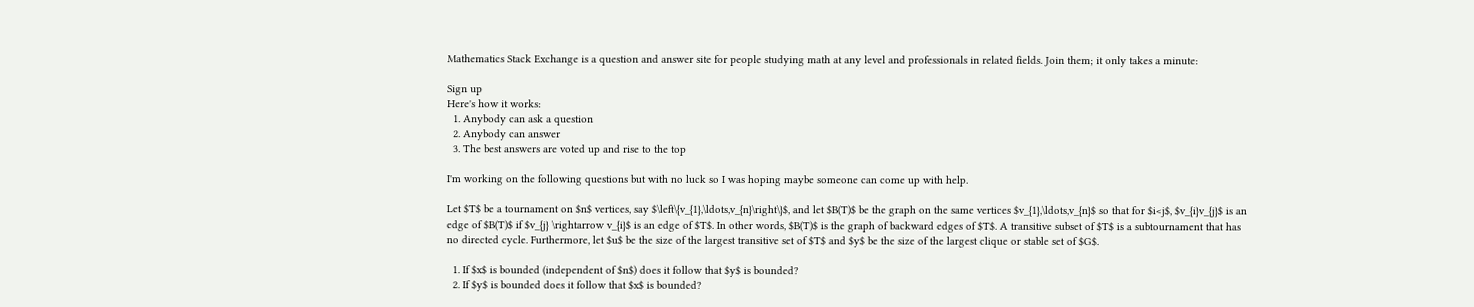Mathematics Stack Exchange is a question and answer site for people studying math at any level and professionals in related fields. Join them; it only takes a minute:

Sign up
Here's how it works:
  1. Anybody can ask a question
  2. Anybody can answer
  3. The best answers are voted up and rise to the top

I'm working on the following questions but with no luck so I was hoping maybe someone can come up with help.

Let $T$ be a tournament on $n$ vertices, say $\left\{v_{1},\ldots,v_{n}\right\}$, and let $B(T)$ be the graph on the same vertices $v_{1},\ldots,v_{n}$ so that for $i<j$, $v_{i}v_{j}$ is an edge of $B(T)$ if $v_{j} \rightarrow v_{i}$ is an edge of $T$. In other words, $B(T)$ is the graph of backward edges of $T$. A transitive subset of $T$ is a subtournament that has no directed cycle. Furthermore, let $u$ be the size of the largest transitive set of $T$ and $y$ be the size of the largest clique or stable set of $G$.

  1. If $x$ is bounded (independent of $n$) does it follow that $y$ is bounded?
  2. If $y$ is bounded does it follow that $x$ is bounded?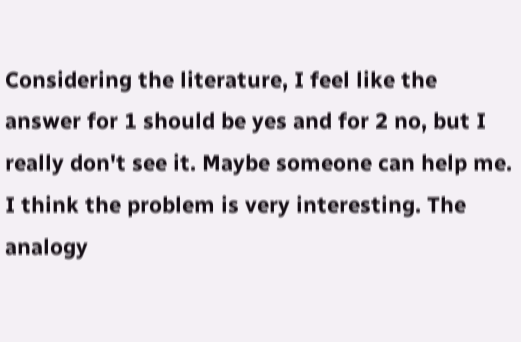Considering the literature, I feel like the answer for 1 should be yes and for 2 no, but I really don't see it. Maybe someone can help me. I think the problem is very interesting. The analogy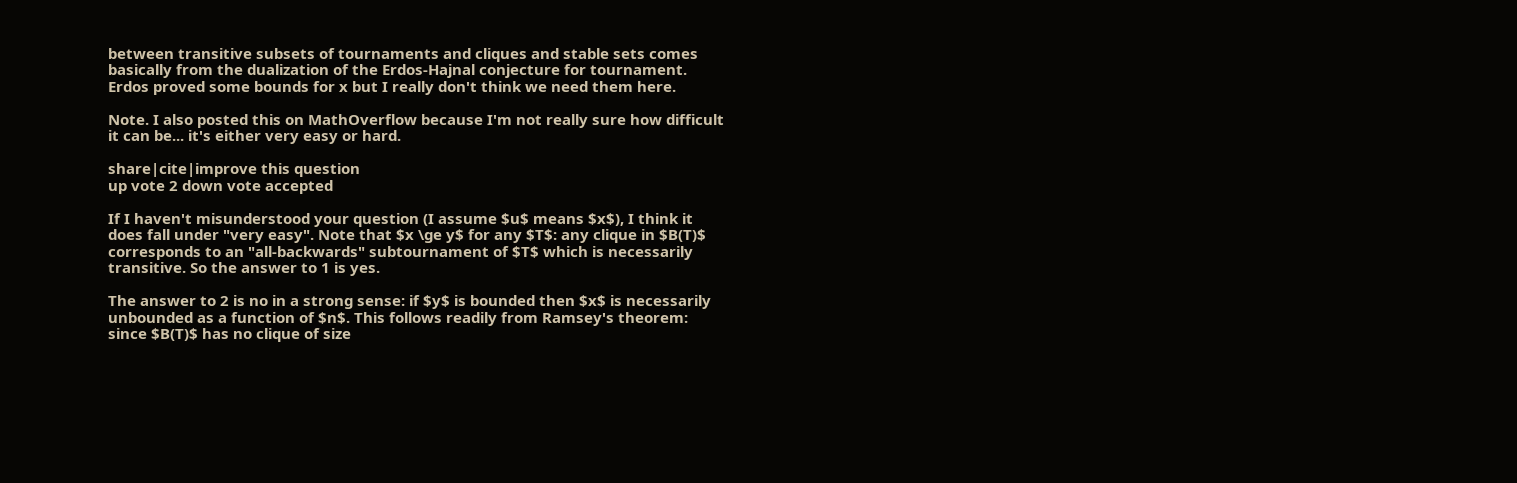between transitive subsets of tournaments and cliques and stable sets comes basically from the dualization of the Erdos-Hajnal conjecture for tournament. Erdos proved some bounds for x but I really don't think we need them here.

Note. I also posted this on MathOverflow because I'm not really sure how difficult it can be... it's either very easy or hard.

share|cite|improve this question
up vote 2 down vote accepted

If I haven't misunderstood your question (I assume $u$ means $x$), I think it does fall under "very easy". Note that $x \ge y$ for any $T$: any clique in $B(T)$ corresponds to an "all-backwards" subtournament of $T$ which is necessarily transitive. So the answer to 1 is yes.

The answer to 2 is no in a strong sense: if $y$ is bounded then $x$ is necessarily unbounded as a function of $n$. This follows readily from Ramsey's theorem: since $B(T)$ has no clique of size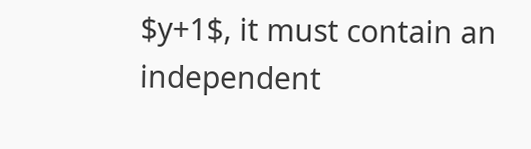$y+1$, it must contain an independent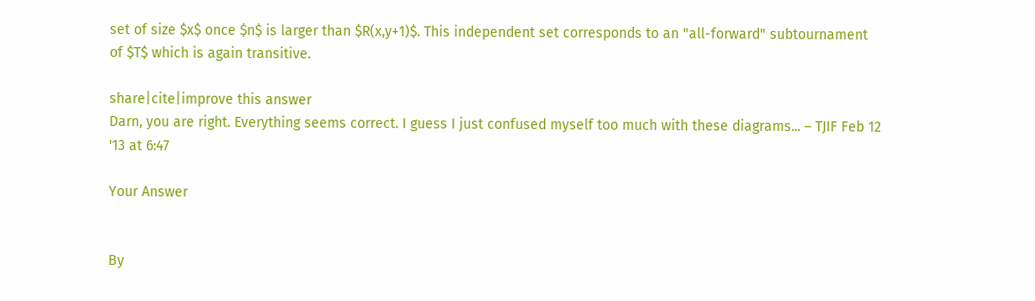set of size $x$ once $n$ is larger than $R(x,y+1)$. This independent set corresponds to an "all-forward" subtournament of $T$ which is again transitive.

share|cite|improve this answer
Darn, you are right. Everything seems correct. I guess I just confused myself too much with these diagrams... – TJIF Feb 12 '13 at 6:47

Your Answer


By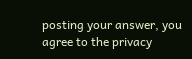posting your answer, you agree to the privacy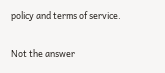policy and terms of service.

Not the answer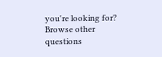you're looking for? Browse other questions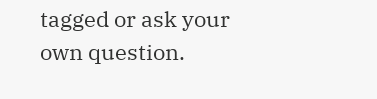tagged or ask your own question.